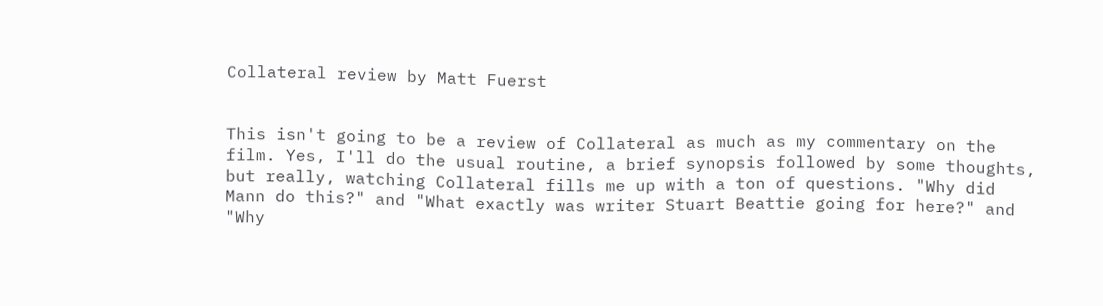Collateral review by Matt Fuerst


This isn't going to be a review of Collateral as much as my commentary on the film. Yes, I'll do the usual routine, a brief synopsis followed by some thoughts, but really, watching Collateral fills me up with a ton of questions. "Why did Mann do this?" and "What exactly was writer Stuart Beattie going for here?" and "Why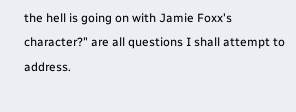the hell is going on with Jamie Foxx's character?" are all questions I shall attempt to address.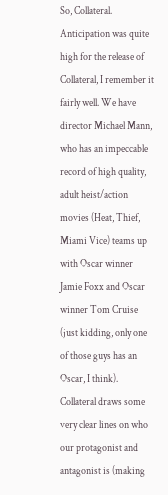So, Collateral. Anticipation was quite high for the release of Collateral, I remember it fairly well. We have director Michael Mann, who has an impeccable record of high quality, adult heist/action movies (Heat, Thief, Miami Vice) teams up with Oscar winner Jamie Foxx and Oscar winner Tom Cruise (just kidding, only one of those guys has an Oscar, I think). Collateral draws some very clear lines on who our protagonist and antagonist is (making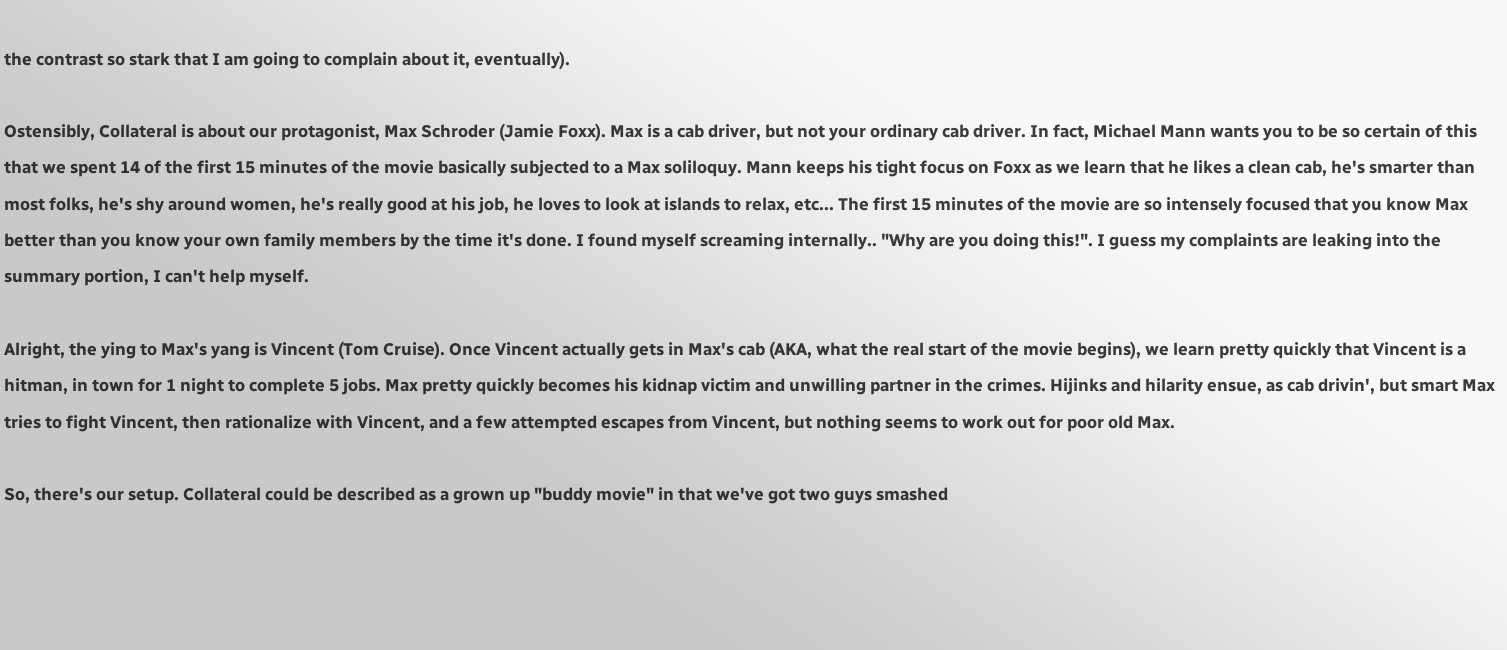the contrast so stark that I am going to complain about it, eventually).

Ostensibly, Collateral is about our protagonist, Max Schroder (Jamie Foxx). Max is a cab driver, but not your ordinary cab driver. In fact, Michael Mann wants you to be so certain of this that we spent 14 of the first 15 minutes of the movie basically subjected to a Max soliloquy. Mann keeps his tight focus on Foxx as we learn that he likes a clean cab, he's smarter than most folks, he's shy around women, he's really good at his job, he loves to look at islands to relax, etc... The first 15 minutes of the movie are so intensely focused that you know Max better than you know your own family members by the time it's done. I found myself screaming internally.. "Why are you doing this!". I guess my complaints are leaking into the summary portion, I can't help myself.

Alright, the ying to Max's yang is Vincent (Tom Cruise). Once Vincent actually gets in Max's cab (AKA, what the real start of the movie begins), we learn pretty quickly that Vincent is a hitman, in town for 1 night to complete 5 jobs. Max pretty quickly becomes his kidnap victim and unwilling partner in the crimes. Hijinks and hilarity ensue, as cab drivin', but smart Max tries to fight Vincent, then rationalize with Vincent, and a few attempted escapes from Vincent, but nothing seems to work out for poor old Max.

So, there's our setup. Collateral could be described as a grown up "buddy movie" in that we've got two guys smashed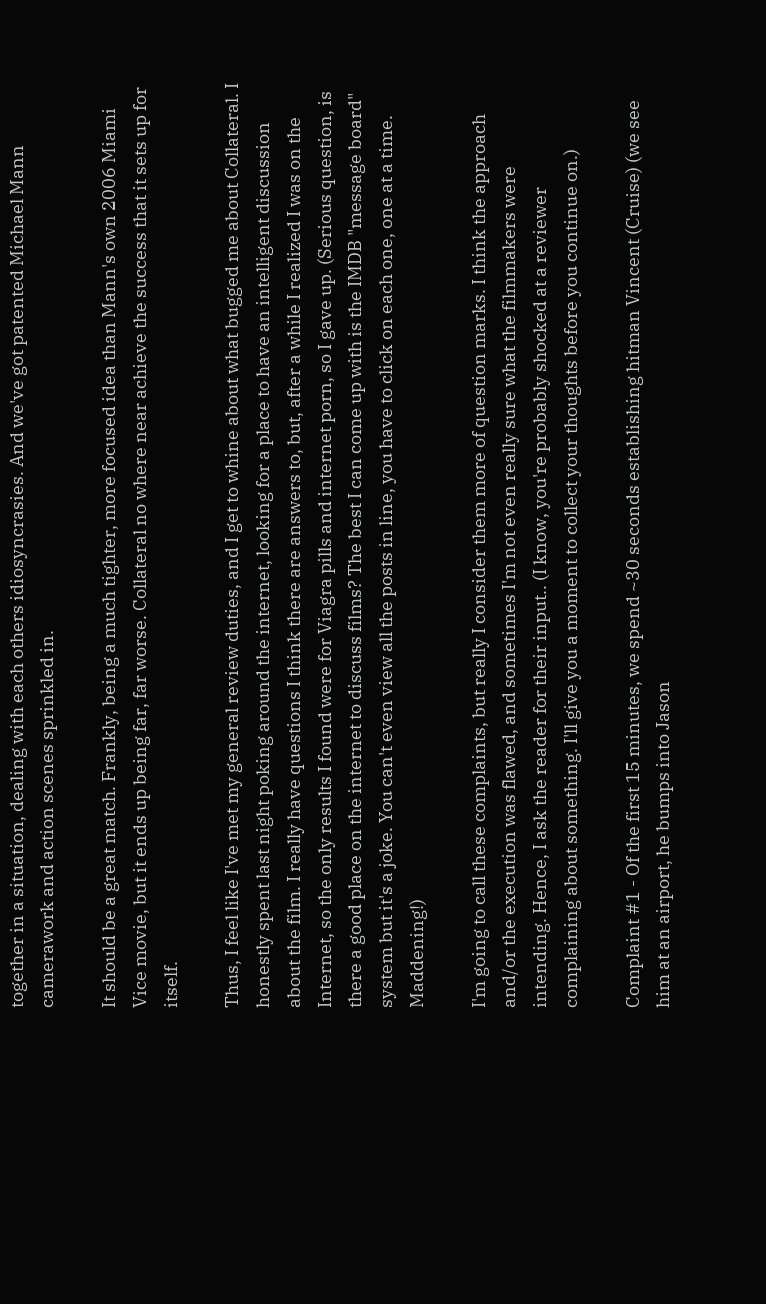together in a situation, dealing with each others idiosyncrasies. And we've got patented Michael Mann camerawork and action scenes sprinkled in.

It should be a great match. Frankly, being a much tighter, more focused idea than Mann's own 2006 Miami Vice movie, but it ends up being far, far worse. Collateral no where near achieve the success that it sets up for itself.

Thus, I feel like I've met my general review duties, and I get to whine about what bugged me about Collateral. I honestly spent last night poking around the internet, looking for a place to have an intelligent discussion about the film. I really have questions I think there are answers to, but, after a while I realized I was on the Internet, so the only results I found were for Viagra pills and internet porn, so I gave up. (Serious question, is there a good place on the internet to discuss films? The best I can come up with is the IMDB "message board" system but it's a joke. You can't even view all the posts in line, you have to click on each one, one at a time. Maddening!)

I'm going to call these complaints, but really I consider them more of question marks. I think the approach and/or the execution was flawed, and sometimes I'm not even really sure what the filmmakers were intending. Hence, I ask the reader for their input.. (I know, you're probably shocked at a reviewer complaining about something. I'll give you a moment to collect your thoughts before you continue on.)

Complaint #1 - Of the first 15 minutes, we spend ~30 seconds establishing hitman Vincent (Cruise) (we see him at an airport, he bumps into Jason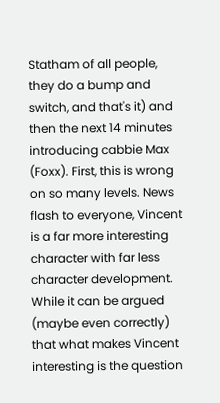Statham of all people, they do a bump and switch, and that's it) and then the next 14 minutes introducing cabbie Max (Foxx). First, this is wrong on so many levels. News flash to everyone, Vincent is a far more interesting character with far less character development. While it can be argued (maybe even correctly) that what makes Vincent interesting is the question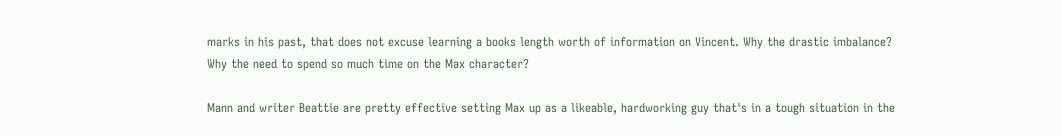marks in his past, that does not excuse learning a books length worth of information on Vincent. Why the drastic imbalance? Why the need to spend so much time on the Max character?

Mann and writer Beattie are pretty effective setting Max up as a likeable, hardworking guy that's in a tough situation in the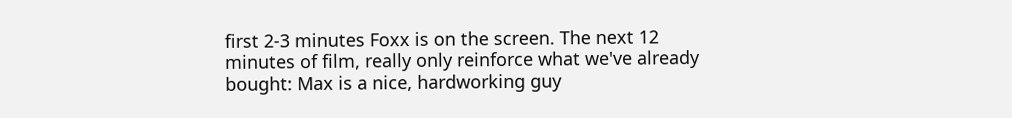first 2-3 minutes Foxx is on the screen. The next 12 minutes of film, really only reinforce what we've already bought: Max is a nice, hardworking guy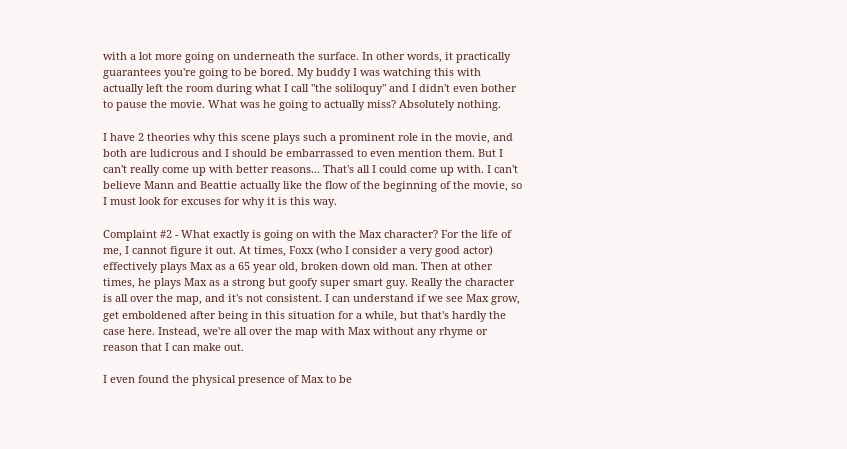with a lot more going on underneath the surface. In other words, it practically guarantees you're going to be bored. My buddy I was watching this with actually left the room during what I call "the soliloquy" and I didn't even bother to pause the movie. What was he going to actually miss? Absolutely nothing.

I have 2 theories why this scene plays such a prominent role in the movie, and both are ludicrous and I should be embarrassed to even mention them. But I can't really come up with better reasons... That's all I could come up with. I can't believe Mann and Beattie actually like the flow of the beginning of the movie, so I must look for excuses for why it is this way.

Complaint #2 - What exactly is going on with the Max character? For the life of me, I cannot figure it out. At times, Foxx (who I consider a very good actor) effectively plays Max as a 65 year old, broken down old man. Then at other times, he plays Max as a strong but goofy super smart guy. Really the character is all over the map, and it's not consistent. I can understand if we see Max grow, get emboldened after being in this situation for a while, but that's hardly the case here. Instead, we're all over the map with Max without any rhyme or reason that I can make out.

I even found the physical presence of Max to be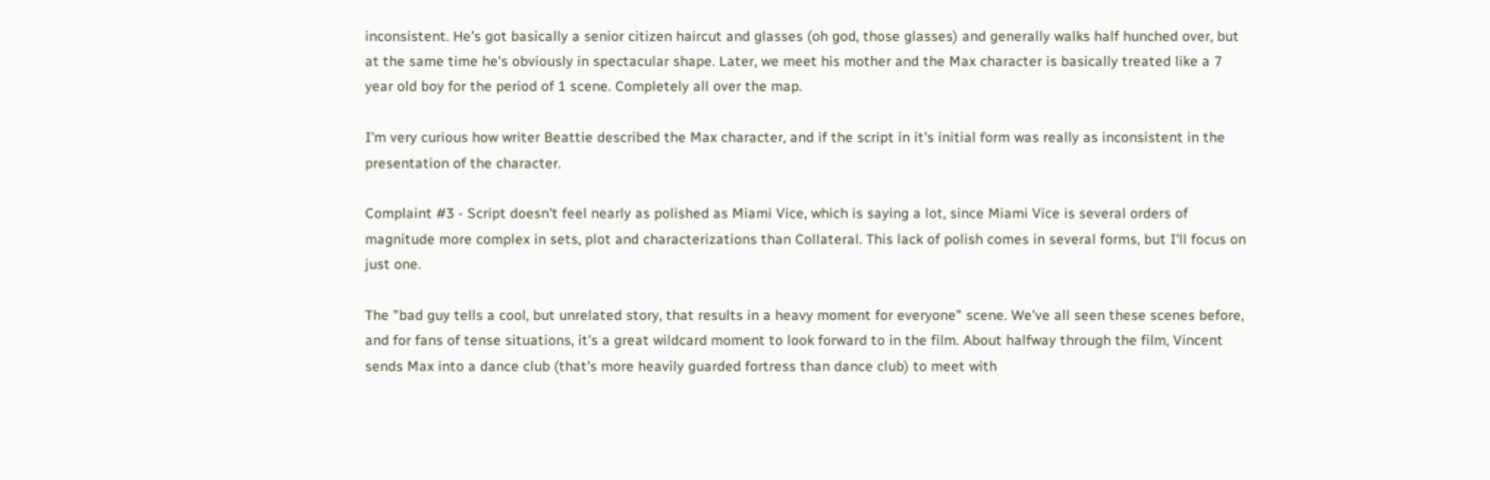inconsistent. He's got basically a senior citizen haircut and glasses (oh god, those glasses) and generally walks half hunched over, but at the same time he's obviously in spectacular shape. Later, we meet his mother and the Max character is basically treated like a 7 year old boy for the period of 1 scene. Completely all over the map.

I'm very curious how writer Beattie described the Max character, and if the script in it's initial form was really as inconsistent in the presentation of the character.

Complaint #3 - Script doesn't feel nearly as polished as Miami Vice, which is saying a lot, since Miami Vice is several orders of magnitude more complex in sets, plot and characterizations than Collateral. This lack of polish comes in several forms, but I'll focus on just one.

The "bad guy tells a cool, but unrelated story, that results in a heavy moment for everyone" scene. We've all seen these scenes before, and for fans of tense situations, it's a great wildcard moment to look forward to in the film. About halfway through the film, Vincent sends Max into a dance club (that's more heavily guarded fortress than dance club) to meet with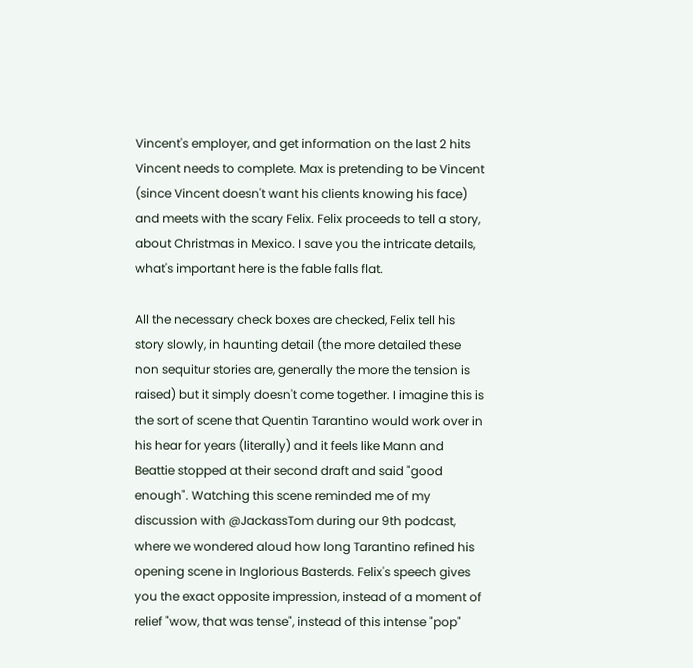Vincent's employer, and get information on the last 2 hits Vincent needs to complete. Max is pretending to be Vincent (since Vincent doesn't want his clients knowing his face) and meets with the scary Felix. Felix proceeds to tell a story, about Christmas in Mexico. I save you the intricate details, what's important here is the fable falls flat.

All the necessary check boxes are checked, Felix tell his story slowly, in haunting detail (the more detailed these non sequitur stories are, generally the more the tension is raised) but it simply doesn't come together. I imagine this is the sort of scene that Quentin Tarantino would work over in his hear for years (literally) and it feels like Mann and Beattie stopped at their second draft and said "good enough". Watching this scene reminded me of my discussion with @JackassTom during our 9th podcast, where we wondered aloud how long Tarantino refined his opening scene in Inglorious Basterds. Felix's speech gives you the exact opposite impression, instead of a moment of relief "wow, that was tense", instead of this intense "pop"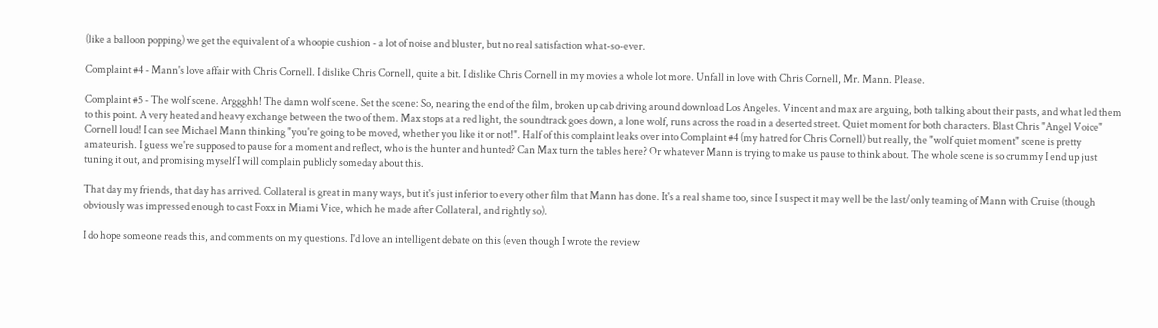(like a balloon popping) we get the equivalent of a whoopie cushion - a lot of noise and bluster, but no real satisfaction what-so-ever.

Complaint #4 - Mann's love affair with Chris Cornell. I dislike Chris Cornell, quite a bit. I dislike Chris Cornell in my movies a whole lot more. Unfall in love with Chris Cornell, Mr. Mann. Please.

Complaint #5 - The wolf scene. Arggghh! The damn wolf scene. Set the scene: So, nearing the end of the film, broken up cab driving around download Los Angeles. Vincent and max are arguing, both talking about their pasts, and what led them to this point. A very heated and heavy exchange between the two of them. Max stops at a red light, the soundtrack goes down, a lone wolf, runs across the road in a deserted street. Quiet moment for both characters. Blast Chris "Angel Voice" Cornell loud! I can see Michael Mann thinking "you're going to be moved, whether you like it or not!". Half of this complaint leaks over into Complaint #4 (my hatred for Chris Cornell) but really, the "wolf quiet moment" scene is pretty amateurish. I guess we're supposed to pause for a moment and reflect, who is the hunter and hunted? Can Max turn the tables here? Or whatever Mann is trying to make us pause to think about. The whole scene is so crummy I end up just tuning it out, and promising myself I will complain publicly someday about this.

That day my friends, that day has arrived. Collateral is great in many ways, but it's just inferior to every other film that Mann has done. It's a real shame too, since I suspect it may well be the last/only teaming of Mann with Cruise (though obviously was impressed enough to cast Foxx in Miami Vice, which he made after Collateral, and rightly so).

I do hope someone reads this, and comments on my questions. I'd love an intelligent debate on this (even though I wrote the review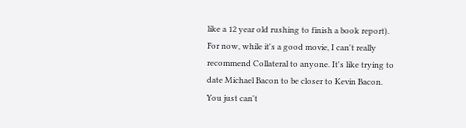like a 12 year old rushing to finish a book report). For now, while it's a good movie, I can't really recommend Collateral to anyone. It's like trying to date Michael Bacon to be closer to Kevin Bacon. You just can't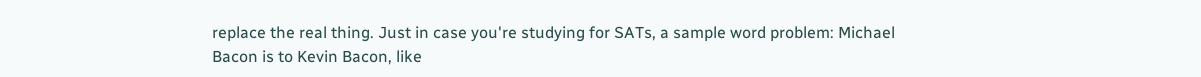replace the real thing. Just in case you're studying for SATs, a sample word problem: Michael Bacon is to Kevin Bacon, like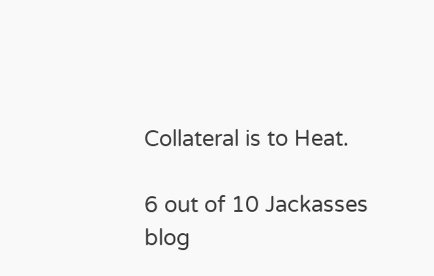Collateral is to Heat.

6 out of 10 Jackasses
blog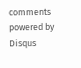comments powered by Disqus